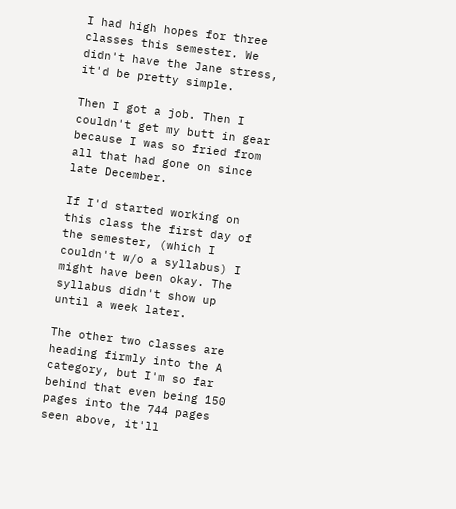I had high hopes for three classes this semester. We didn't have the Jane stress, it'd be pretty simple.

Then I got a job. Then I couldn't get my butt in gear because I was so fried from all that had gone on since late December.

If I'd started working on this class the first day of the semester, (which I couldn't w/o a syllabus) I might have been okay. The syllabus didn't show up until a week later.

The other two classes are heading firmly into the A category, but I'm so far behind that even being 150 pages into the 744 pages seen above, it'll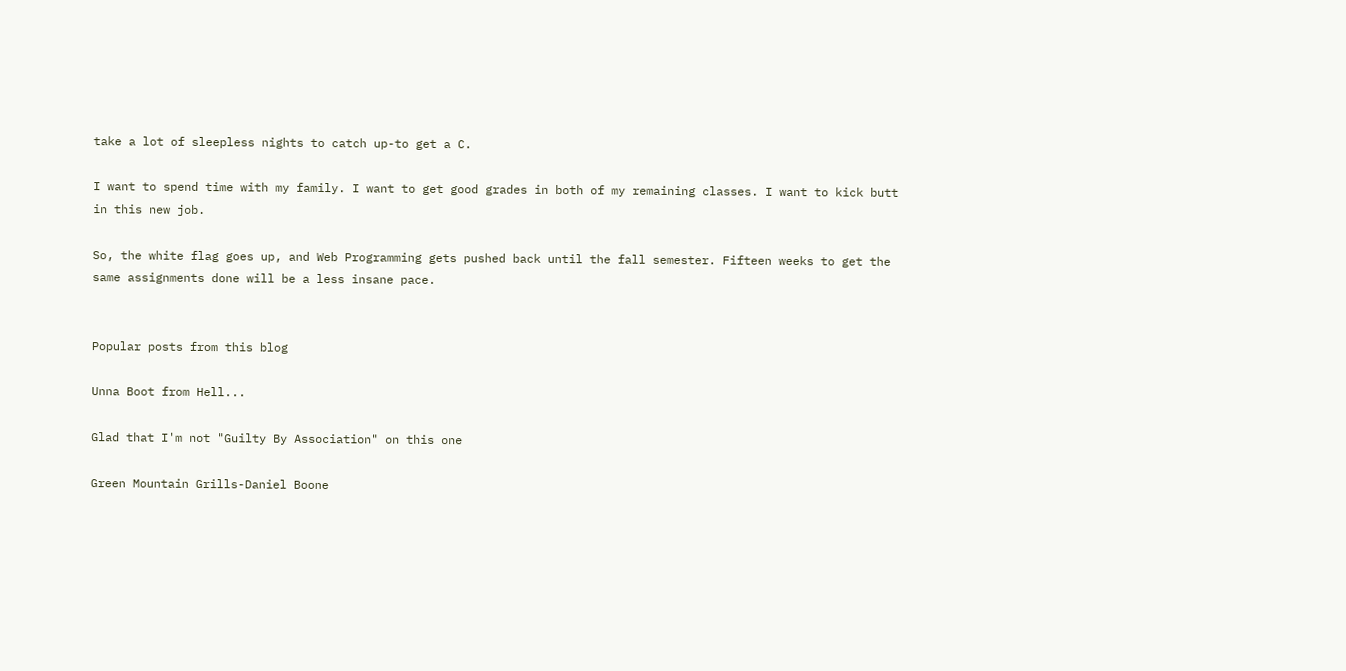take a lot of sleepless nights to catch up-to get a C.

I want to spend time with my family. I want to get good grades in both of my remaining classes. I want to kick butt in this new job.

So, the white flag goes up, and Web Programming gets pushed back until the fall semester. Fifteen weeks to get the same assignments done will be a less insane pace.


Popular posts from this blog

Unna Boot from Hell...

Glad that I'm not "Guilty By Association" on this one

Green Mountain Grills-Daniel Boone